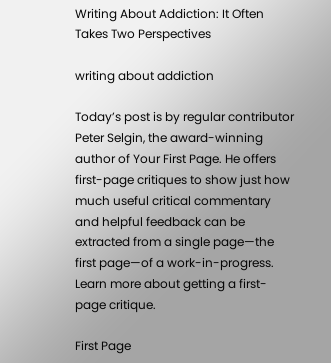Writing About Addiction: It Often Takes Two Perspectives

writing about addiction

Today’s post is by regular contributor Peter Selgin, the award-winning author of Your First Page. He offers first-page critiques to show just how much useful critical commentary and helpful feedback can be extracted from a single page—the first page—of a work-in-progress. Learn more about getting a first-page critique.

First Page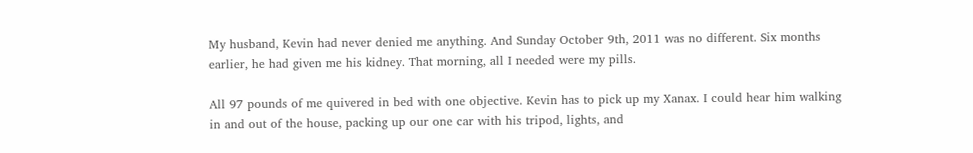My husband, Kevin had never denied me anything. And Sunday October 9th, 2011 was no different. Six months earlier, he had given me his kidney. That morning, all I needed were my pills.

All 97 pounds of me quivered in bed with one objective. Kevin has to pick up my Xanax. I could hear him walking in and out of the house, packing up our one car with his tripod, lights, and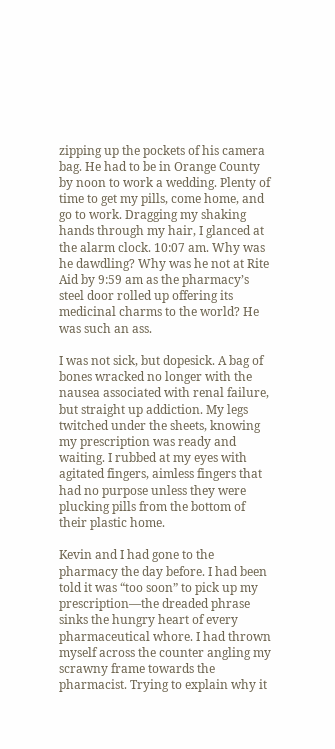zipping up the pockets of his camera bag. He had to be in Orange County by noon to work a wedding. Plenty of time to get my pills, come home, and go to work. Dragging my shaking hands through my hair, I glanced at the alarm clock. 10:07 am. Why was he dawdling? Why was he not at Rite Aid by 9:59 am as the pharmacy’s steel door rolled up offering its medicinal charms to the world? He was such an ass.

I was not sick, but dopesick. A bag of bones wracked no longer with the nausea associated with renal failure, but straight up addiction. My legs twitched under the sheets, knowing my prescription was ready and waiting. I rubbed at my eyes with agitated fingers, aimless fingers that had no purpose unless they were plucking pills from the bottom of their plastic home.

Kevin and I had gone to the pharmacy the day before. I had been told it was “too soon” to pick up my prescription—the dreaded phrase sinks the hungry heart of every pharmaceutical whore. I had thrown myself across the counter angling my scrawny frame towards the pharmacist. Trying to explain why it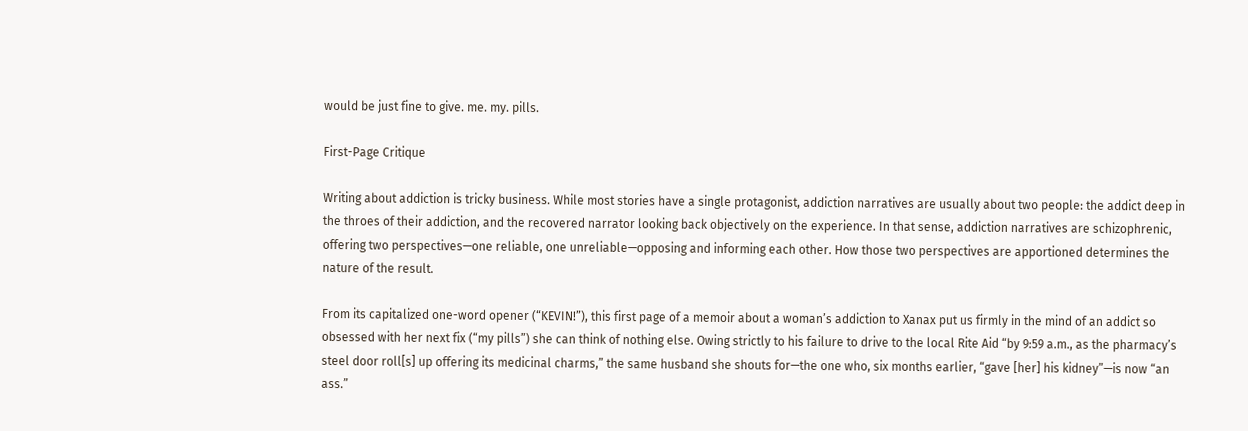would be just fine to give. me. my. pills.

First-Page Critique

Writing about addiction is tricky business. While most stories have a single protagonist, addiction narratives are usually about two people: the addict deep in the throes of their addiction, and the recovered narrator looking back objectively on the experience. In that sense, addiction narratives are schizophrenic, offering two perspectives—one reliable, one unreliable—opposing and informing each other. How those two perspectives are apportioned determines the nature of the result.

From its capitalized one-word opener (“KEVIN!”), this first page of a memoir about a woman’s addiction to Xanax put us firmly in the mind of an addict so obsessed with her next fix (“my pills”) she can think of nothing else. Owing strictly to his failure to drive to the local Rite Aid “by 9:59 a.m., as the pharmacy’s steel door roll[s] up offering its medicinal charms,” the same husband she shouts for—the one who, six months earlier, “gave [her] his kidney”—is now “an ass.”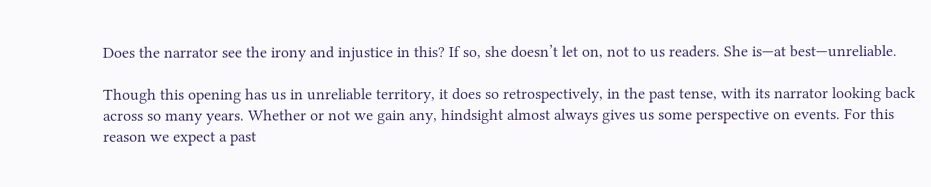Does the narrator see the irony and injustice in this? If so, she doesn’t let on, not to us readers. She is—at best—unreliable.

Though this opening has us in unreliable territory, it does so retrospectively, in the past tense, with its narrator looking back across so many years. Whether or not we gain any, hindsight almost always gives us some perspective on events. For this reason we expect a past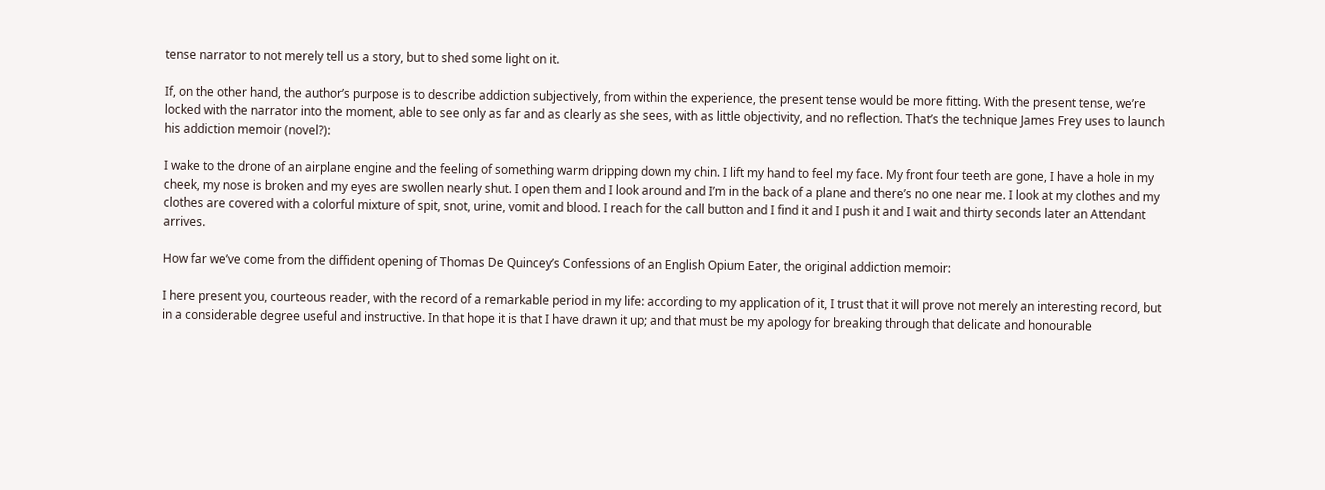tense narrator to not merely tell us a story, but to shed some light on it.

If, on the other hand, the author’s purpose is to describe addiction subjectively, from within the experience, the present tense would be more fitting. With the present tense, we’re locked with the narrator into the moment, able to see only as far and as clearly as she sees, with as little objectivity, and no reflection. That’s the technique James Frey uses to launch his addiction memoir (novel?):

I wake to the drone of an airplane engine and the feeling of something warm dripping down my chin. I lift my hand to feel my face. My front four teeth are gone, I have a hole in my cheek, my nose is broken and my eyes are swollen nearly shut. I open them and I look around and I’m in the back of a plane and there’s no one near me. I look at my clothes and my clothes are covered with a colorful mixture of spit, snot, urine, vomit and blood. I reach for the call button and I find it and I push it and I wait and thirty seconds later an Attendant arrives.

How far we’ve come from the diffident opening of Thomas De Quincey’s Confessions of an English Opium Eater, the original addiction memoir:

I here present you, courteous reader, with the record of a remarkable period in my life: according to my application of it, I trust that it will prove not merely an interesting record, but in a considerable degree useful and instructive. In that hope it is that I have drawn it up; and that must be my apology for breaking through that delicate and honourable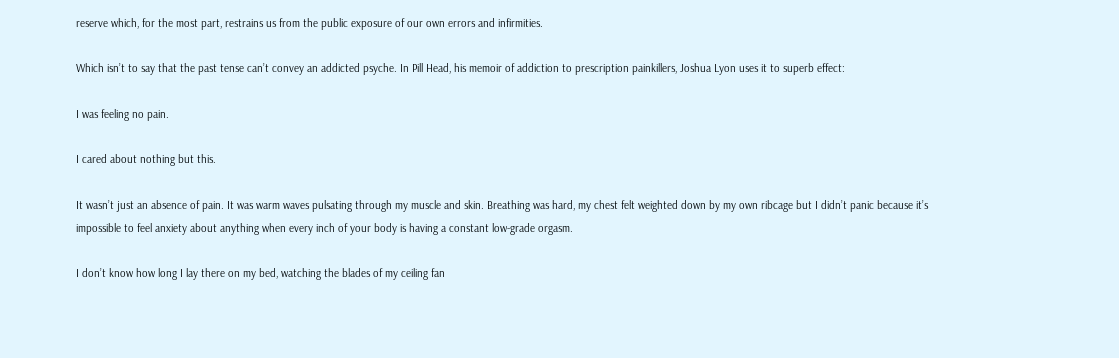reserve which, for the most part, restrains us from the public exposure of our own errors and infirmities.

Which isn’t to say that the past tense can’t convey an addicted psyche. In Pill Head, his memoir of addiction to prescription painkillers, Joshua Lyon uses it to superb effect:

I was feeling no pain.

I cared about nothing but this.

It wasn’t just an absence of pain. It was warm waves pulsating through my muscle and skin. Breathing was hard, my chest felt weighted down by my own ribcage but I didn’t panic because it’s impossible to feel anxiety about anything when every inch of your body is having a constant low-grade orgasm.

I don’t know how long I lay there on my bed, watching the blades of my ceiling fan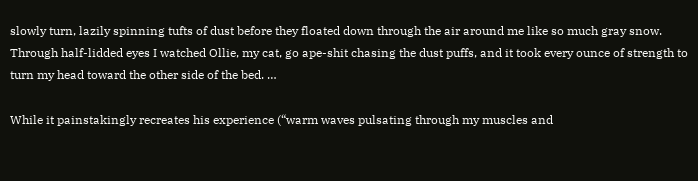slowly turn, lazily spinning tufts of dust before they floated down through the air around me like so much gray snow. Through half-lidded eyes I watched Ollie, my cat, go ape-shit chasing the dust puffs, and it took every ounce of strength to turn my head toward the other side of the bed. …

While it painstakingly recreates his experience (“warm waves pulsating through my muscles and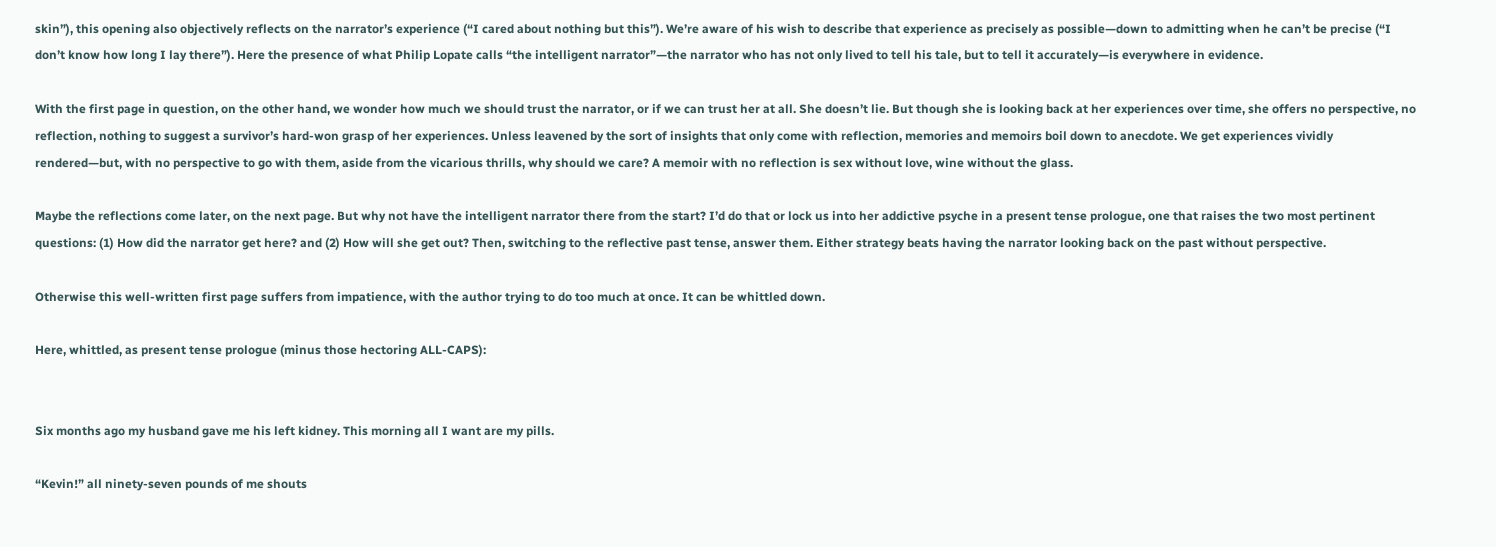skin”), this opening also objectively reflects on the narrator’s experience (“I cared about nothing but this”). We’re aware of his wish to describe that experience as precisely as possible—down to admitting when he can’t be precise (“I don’t know how long I lay there”). Here the presence of what Philip Lopate calls “the intelligent narrator”—the narrator who has not only lived to tell his tale, but to tell it accurately—is everywhere in evidence.

With the first page in question, on the other hand, we wonder how much we should trust the narrator, or if we can trust her at all. She doesn’t lie. But though she is looking back at her experiences over time, she offers no perspective, no reflection, nothing to suggest a survivor’s hard-won grasp of her experiences. Unless leavened by the sort of insights that only come with reflection, memories and memoirs boil down to anecdote. We get experiences vividly rendered—but, with no perspective to go with them, aside from the vicarious thrills, why should we care? A memoir with no reflection is sex without love, wine without the glass.

Maybe the reflections come later, on the next page. But why not have the intelligent narrator there from the start? I’d do that or lock us into her addictive psyche in a present tense prologue, one that raises the two most pertinent questions: (1) How did the narrator get here? and (2) How will she get out? Then, switching to the reflective past tense, answer them. Either strategy beats having the narrator looking back on the past without perspective.

Otherwise this well-written first page suffers from impatience, with the author trying to do too much at once. It can be whittled down.

Here, whittled, as present tense prologue (minus those hectoring ALL-CAPS):


Six months ago my husband gave me his left kidney. This morning all I want are my pills.

“Kevin!” all ninety-seven pounds of me shouts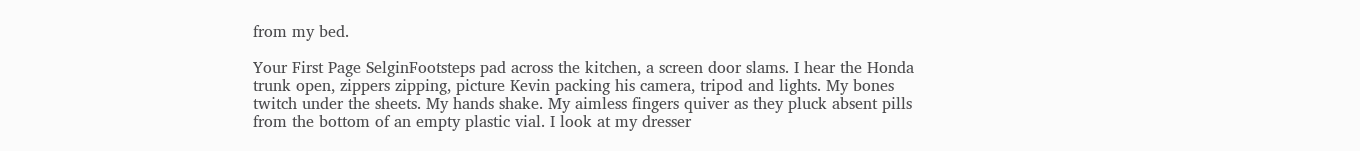from my bed.

Your First Page SelginFootsteps pad across the kitchen, a screen door slams. I hear the Honda trunk open, zippers zipping, picture Kevin packing his camera, tripod and lights. My bones twitch under the sheets. My hands shake. My aimless fingers quiver as they pluck absent pills from the bottom of an empty plastic vial. I look at my dresser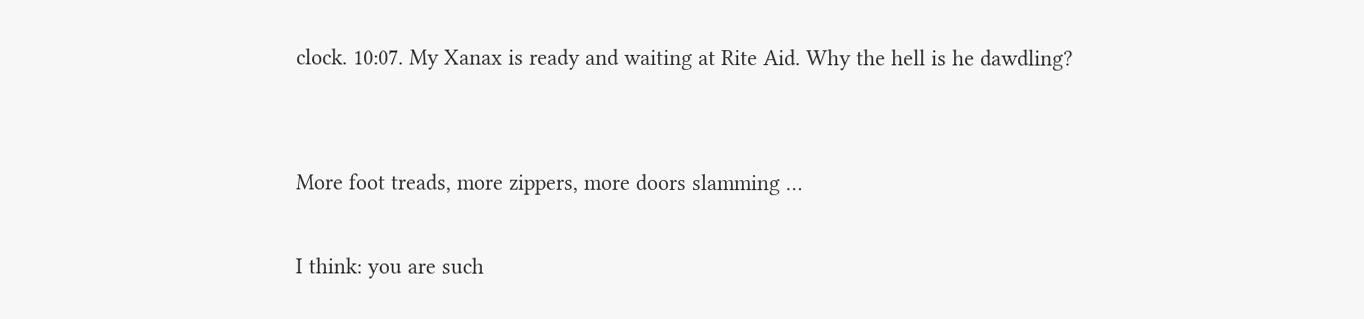clock. 10:07. My Xanax is ready and waiting at Rite Aid. Why the hell is he dawdling?


More foot treads, more zippers, more doors slamming …

I think: you are such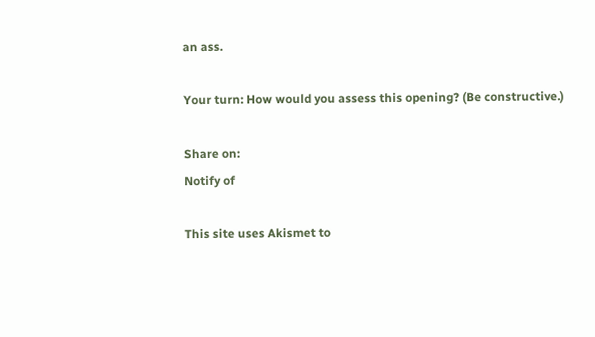an ass.

Your turn: How would you assess this opening? (Be constructive.)

Share on:
Notify of

This site uses Akismet to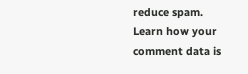reduce spam. Learn how your comment data is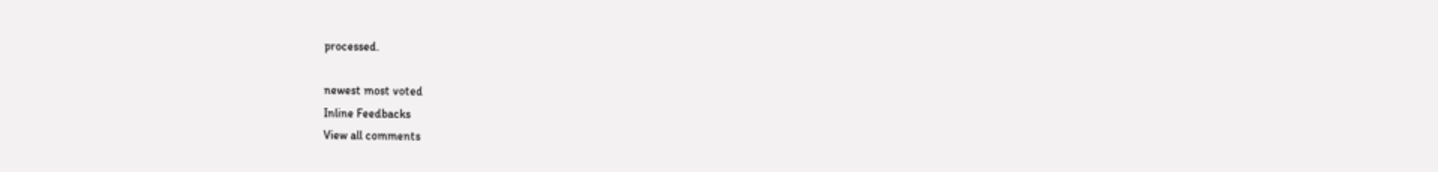processed.

newest most voted
Inline Feedbacks
View all comments